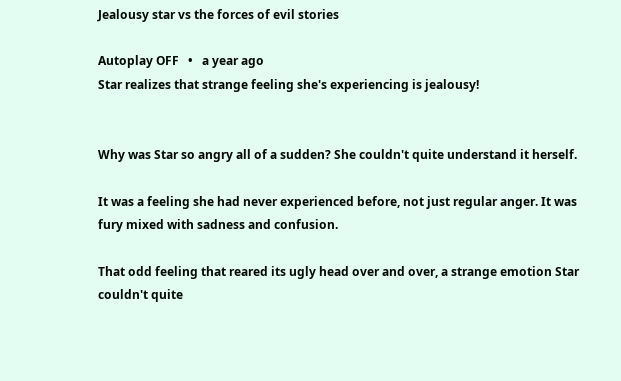Jealousy star vs the forces of evil stories

Autoplay OFF   •   a year ago
Star realizes that strange feeling she's experiencing is jealousy!


Why was Star so angry all of a sudden? She couldn't quite understand it herself.

It was a feeling she had never experienced before, not just regular anger. It was fury mixed with sadness and confusion.

That odd feeling that reared its ugly head over and over, a strange emotion Star couldn't quite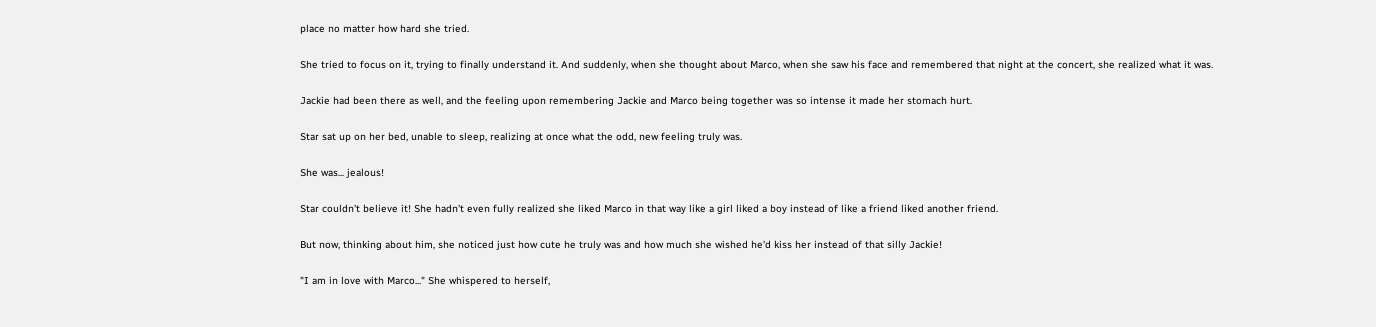place no matter how hard she tried.

She tried to focus on it, trying to finally understand it. And suddenly, when she thought about Marco, when she saw his face and remembered that night at the concert, she realized what it was.

Jackie had been there as well, and the feeling upon remembering Jackie and Marco being together was so intense it made her stomach hurt.

Star sat up on her bed, unable to sleep, realizing at once what the odd, new feeling truly was.

She was... jealous!

Star couldn't believe it! She hadn't even fully realized she liked Marco in that way like a girl liked a boy instead of like a friend liked another friend.

But now, thinking about him, she noticed just how cute he truly was and how much she wished he'd kiss her instead of that silly Jackie!

"I am in love with Marco..." She whispered to herself,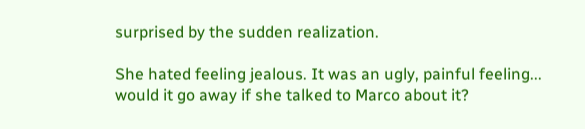surprised by the sudden realization.

She hated feeling jealous. It was an ugly, painful feeling... would it go away if she talked to Marco about it?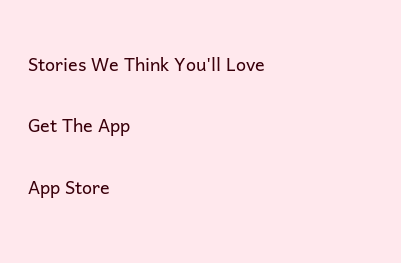Stories We Think You'll Love

Get The App

App Store